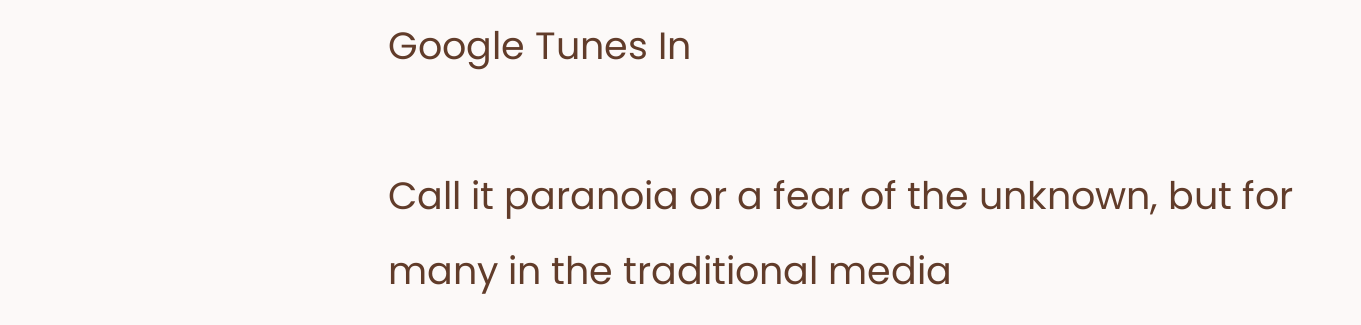Google Tunes In

Call it paranoia or a fear of the unknown, but for many in the traditional media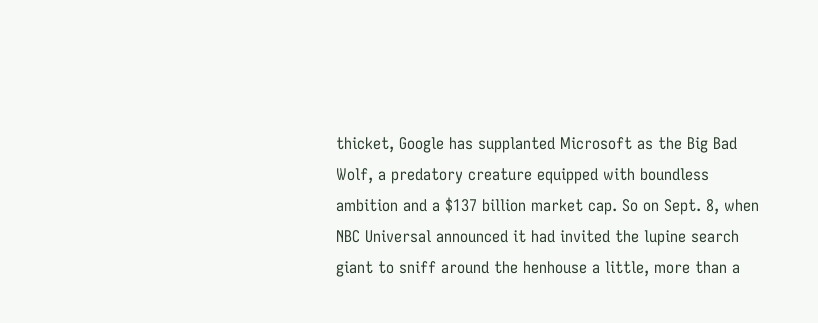thicket, Google has supplanted Microsoft as the Big Bad Wolf, a predatory creature equipped with boundless ambition and a $137 billion market cap. So on Sept. 8, when NBC Universal announced it had invited the lupine search giant to sniff around the henhouse a little, more than a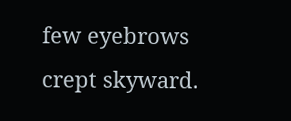few eyebrows crept skyward.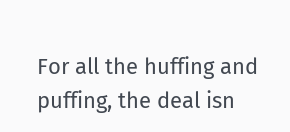For all the huffing and puffing, the deal isn